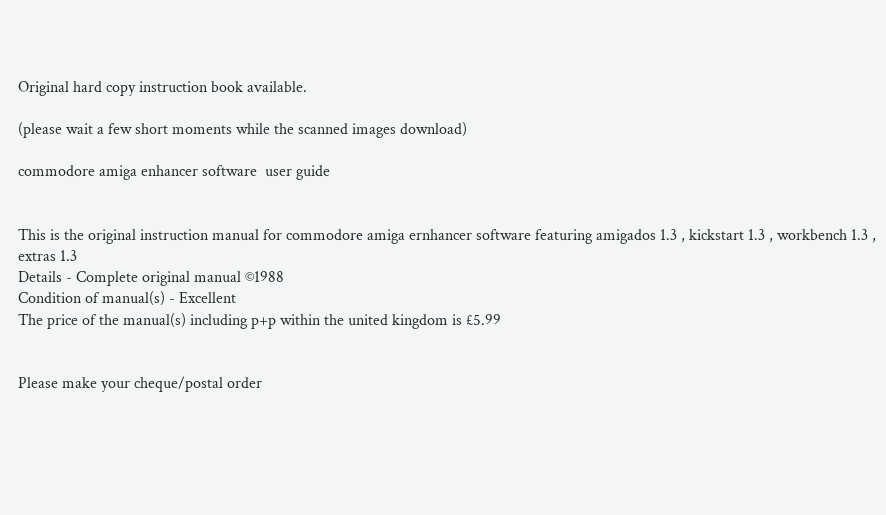Original hard copy instruction book available.

(please wait a few short moments while the scanned images download)

commodore amiga enhancer software  user guide


This is the original instruction manual for commodore amiga ernhancer software featuring amigados 1.3 , kickstart 1.3 , workbench 1.3 , extras 1.3
Details - Complete original manual ©1988
Condition of manual(s) - Excellent
The price of the manual(s) including p+p within the united kingdom is £5.99


Please make your cheque/postal order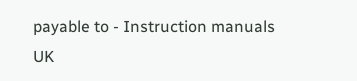payable to - Instruction manuals UK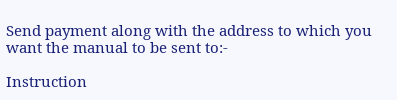Send payment along with the address to which you want the manual to be sent to:-

Instruction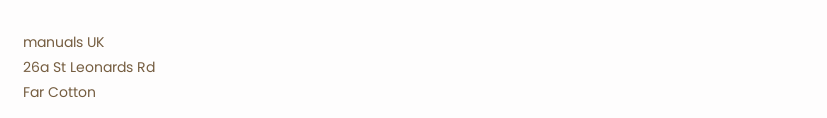manuals UK
26a St Leonards Rd
Far Cotton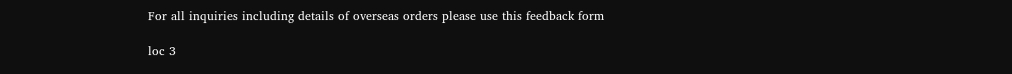For all inquiries including details of overseas orders please use this feedback form

loc 3